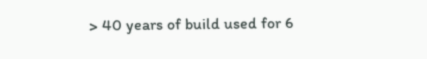> 40 years of build used for 6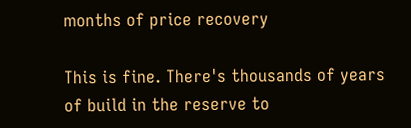months of price recovery

This is fine. There's thousands of years of build in the reserve to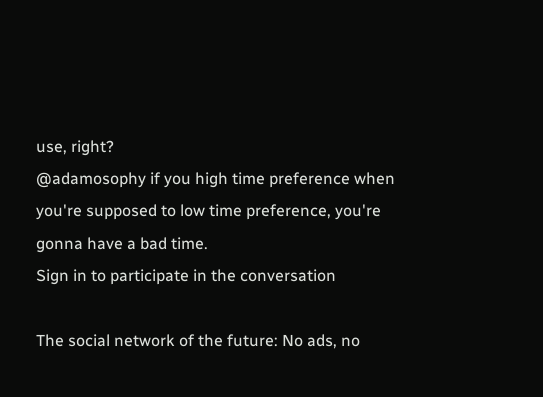use, right?
@adamosophy if you high time preference when you're supposed to low time preference, you're gonna have a bad time.
Sign in to participate in the conversation

The social network of the future: No ads, no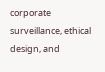corporate surveillance, ethical design, and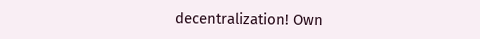decentralization! Own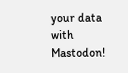your data with Mastodon!